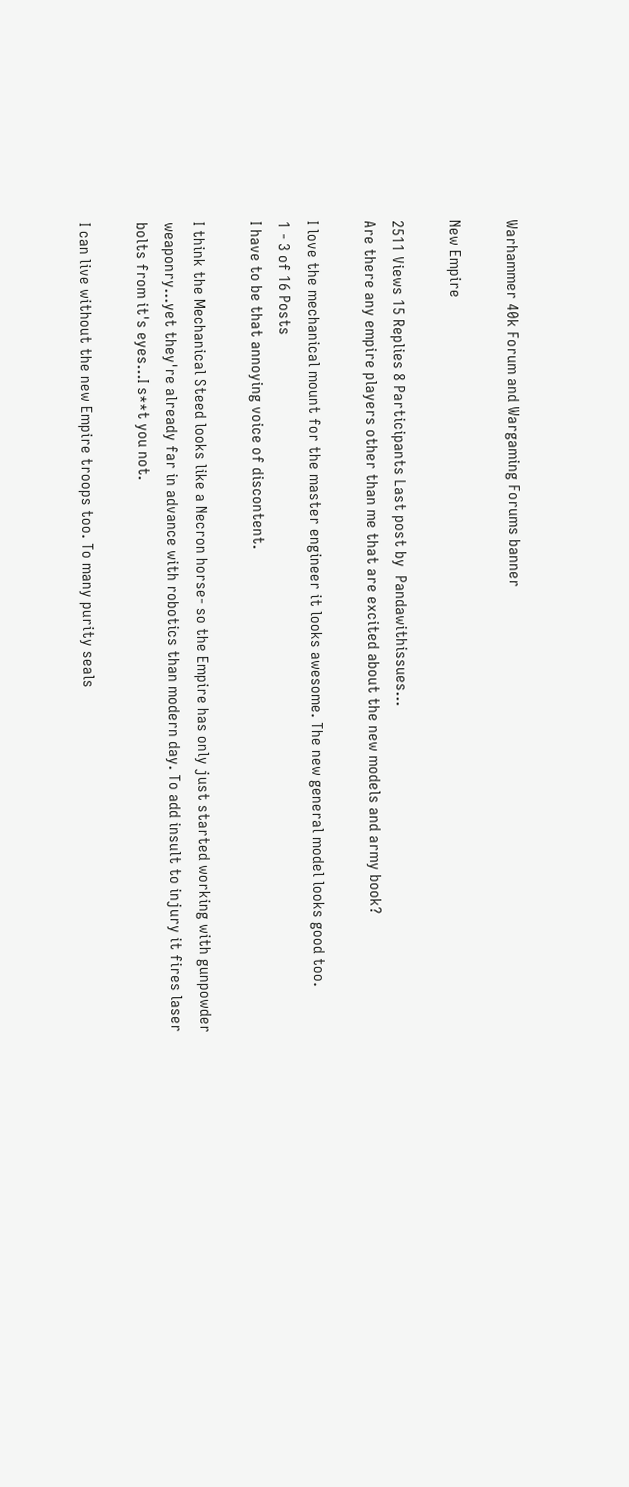Warhammer 40k Forum and Wargaming Forums banner

New Empire

2511 Views 15 Replies 8 Participants Last post by  Pandawithissues...
Are there any empire players other than me that are excited about the new models and army book?

I love the mechanical mount for the master engineer it looks awesome. The new general model looks good too.
1 - 3 of 16 Posts
I have to be that annoying voice of discontent.

I think the Mechanical Steed looks like a Necron horse- so the Empire has only just started working with gunpowder weaponry...yet they're already far in advance with robotics than modern day. To add insult to injury it fires laser bolts from it's eyes...I s**t you not.

I can live without the new Empire troops too. To many purity seals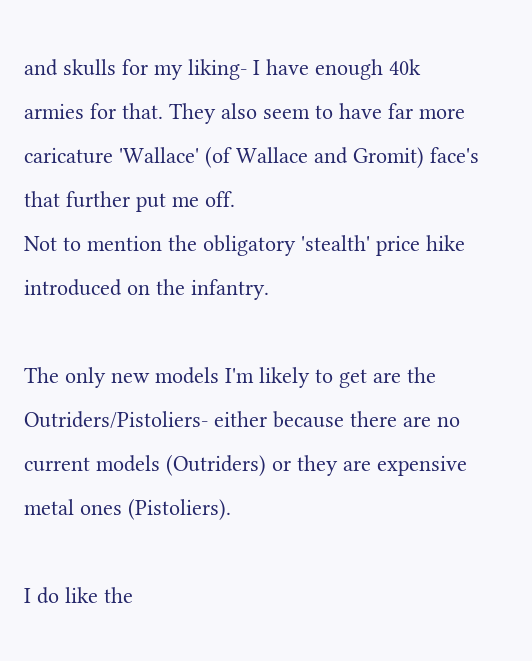and skulls for my liking- I have enough 40k armies for that. They also seem to have far more caricature 'Wallace' (of Wallace and Gromit) face's that further put me off.
Not to mention the obligatory 'stealth' price hike introduced on the infantry.

The only new models I'm likely to get are the Outriders/Pistoliers- either because there are no current models (Outriders) or they are expensive metal ones (Pistoliers).

I do like the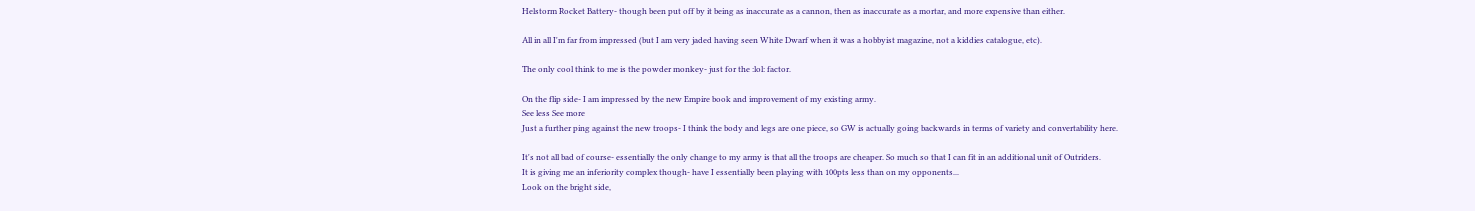Helstorm Rocket Battery- though been put off by it being as inaccurate as a cannon, then as inaccurate as a mortar, and more expensive than either.

All in all I'm far from impressed (but I am very jaded having seen White Dwarf when it was a hobbyist magazine, not a kiddies catalogue, etc).

The only cool think to me is the powder monkey- just for the :lol: factor.

On the flip side- I am impressed by the new Empire book and improvement of my existing army.
See less See more
Just a further ping against the new troops- I think the body and legs are one piece, so GW is actually going backwards in terms of variety and convertability here.

It's not all bad of course- essentially the only change to my army is that all the troops are cheaper. So much so that I can fit in an additional unit of Outriders.
It is giving me an inferiority complex though- have I essentially been playing with 100pts less than on my opponents...
Look on the bright side,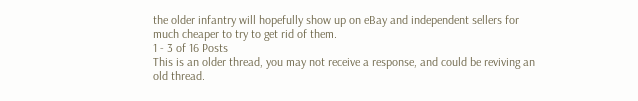the older infantry will hopefully show up on eBay and independent sellers for much cheaper to try to get rid of them.
1 - 3 of 16 Posts
This is an older thread, you may not receive a response, and could be reviving an old thread.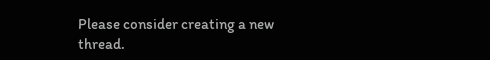Please consider creating a new thread.